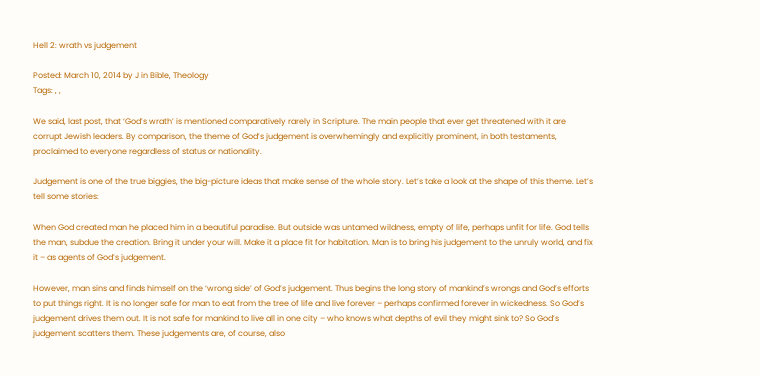Hell 2: wrath vs judgement

Posted: March 10, 2014 by J in Bible, Theology
Tags: , ,

We said, last post, that ‘God’s wrath’ is mentioned comparatively rarely in Scripture. The main people that ever get threatened with it are corrupt Jewish leaders. By comparison, the theme of God’s judgement is overwhemingly and explicitly prominent, in both testaments, proclaimed to everyone regardless of status or nationality.

Judgement is one of the true biggies, the big-picture ideas that make sense of the whole story. Let’s take a look at the shape of this theme. Let’s tell some stories:

When God created man he placed him in a beautiful paradise. But outside was untamed wildness, empty of life, perhaps unfit for life. God tells the man, subdue the creation. Bring it under your will. Make it a place fit for habitation. Man is to bring his judgement to the unruly world, and fix it – as agents of God’s judgement.

However, man sins and finds himself on the ‘wrong side’ of God’s judgement. Thus begins the long story of mankind’s wrongs and God’s efforts to put things right. It is no longer safe for man to eat from the tree of life and live forever – perhaps confirmed forever in wickedness. So God’s judgement drives them out. It is not safe for mankind to live all in one city – who knows what depths of evil they might sink to? So God’s judgement scatters them. These judgements are, of course, also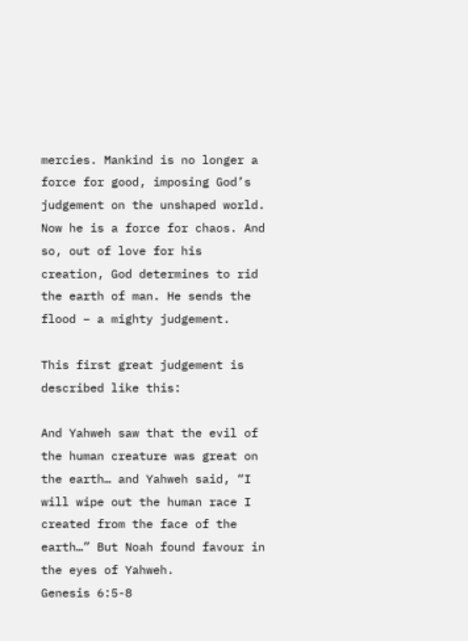mercies. Mankind is no longer a force for good, imposing God’s judgement on the unshaped world. Now he is a force for chaos. And so, out of love for his creation, God determines to rid the earth of man. He sends the flood – a mighty judgement.

This first great judgement is described like this:

And Yahweh saw that the evil of the human creature was great on the earth… and Yahweh said, “I will wipe out the human race I created from the face of the earth…” But Noah found favour in the eyes of Yahweh.                  Genesis 6:5-8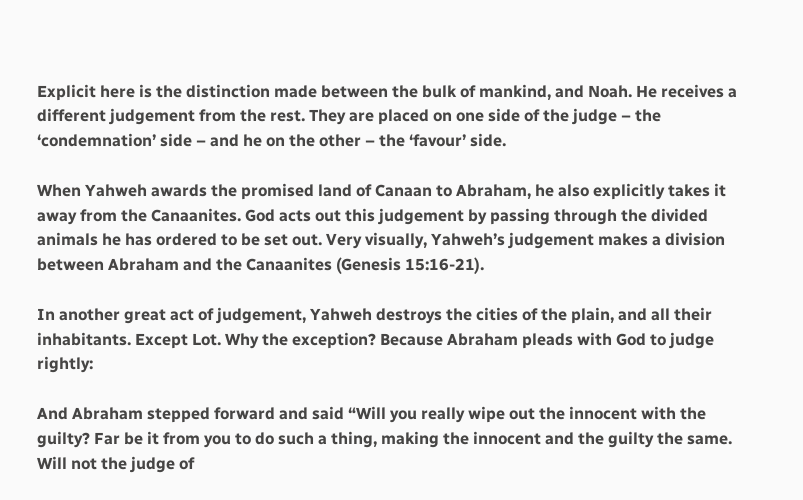Explicit here is the distinction made between the bulk of mankind, and Noah. He receives a different judgement from the rest. They are placed on one side of the judge – the ‘condemnation’ side – and he on the other – the ‘favour’ side.

When Yahweh awards the promised land of Canaan to Abraham, he also explicitly takes it away from the Canaanites. God acts out this judgement by passing through the divided animals he has ordered to be set out. Very visually, Yahweh’s judgement makes a division between Abraham and the Canaanites (Genesis 15:16-21).

In another great act of judgement, Yahweh destroys the cities of the plain, and all their inhabitants. Except Lot. Why the exception? Because Abraham pleads with God to judge rightly:

And Abraham stepped forward and said “Will you really wipe out the innocent with the guilty? Far be it from you to do such a thing, making the innocent and the guilty the same. Will not the judge of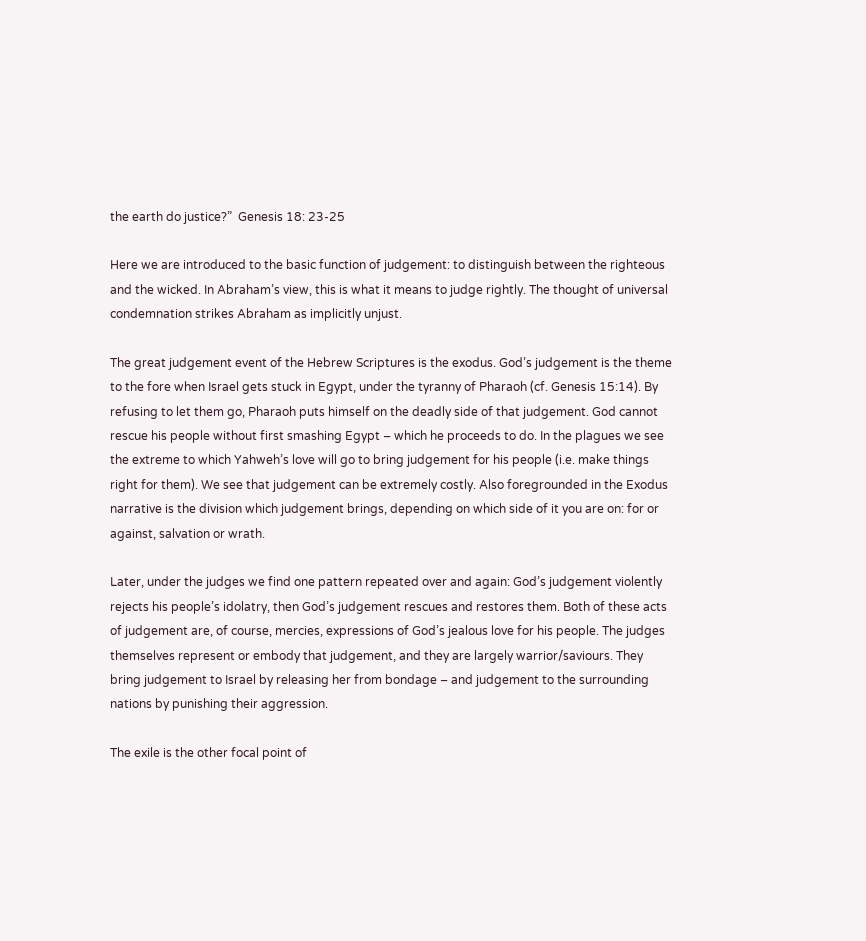the earth do justice?”  Genesis 18: 23-25

Here we are introduced to the basic function of judgement: to distinguish between the righteous and the wicked. In Abraham’s view, this is what it means to judge rightly. The thought of universal condemnation strikes Abraham as implicitly unjust.

The great judgement event of the Hebrew Scriptures is the exodus. God’s judgement is the theme to the fore when Israel gets stuck in Egypt, under the tyranny of Pharaoh (cf. Genesis 15:14). By refusing to let them go, Pharaoh puts himself on the deadly side of that judgement. God cannot rescue his people without first smashing Egypt – which he proceeds to do. In the plagues we see the extreme to which Yahweh’s love will go to bring judgement for his people (i.e. make things right for them). We see that judgement can be extremely costly. Also foregrounded in the Exodus narrative is the division which judgement brings, depending on which side of it you are on: for or against, salvation or wrath.

Later, under the judges we find one pattern repeated over and again: God’s judgement violently rejects his people’s idolatry, then God’s judgement rescues and restores them. Both of these acts of judgement are, of course, mercies, expressions of God’s jealous love for his people. The judges themselves represent or embody that judgement, and they are largely warrior/saviours. They bring judgement to Israel by releasing her from bondage – and judgement to the surrounding nations by punishing their aggression.

The exile is the other focal point of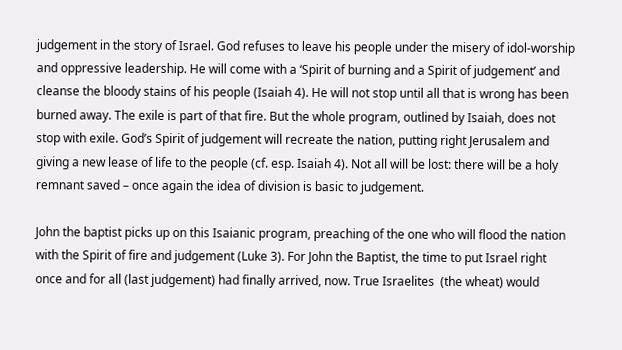judgement in the story of Israel. God refuses to leave his people under the misery of idol-worship and oppressive leadership. He will come with a ‘Spirit of burning and a Spirit of judgement’ and cleanse the bloody stains of his people (Isaiah 4). He will not stop until all that is wrong has been burned away. The exile is part of that fire. But the whole program, outlined by Isaiah, does not stop with exile. God’s Spirit of judgement will recreate the nation, putting right Jerusalem and giving a new lease of life to the people (cf. esp. Isaiah 4). Not all will be lost: there will be a holy remnant saved – once again the idea of division is basic to judgement.

John the baptist picks up on this Isaianic program, preaching of the one who will flood the nation with the Spirit of fire and judgement (Luke 3). For John the Baptist, the time to put Israel right once and for all (last judgement) had finally arrived, now. True Israelites  (the wheat) would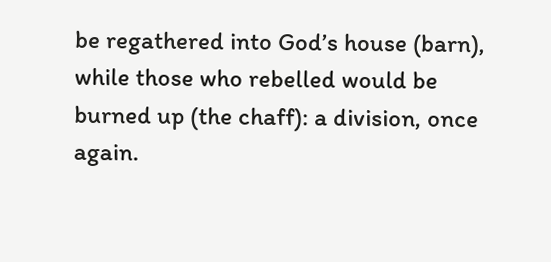be regathered into God’s house (barn), while those who rebelled would be burned up (the chaff): a division, once again.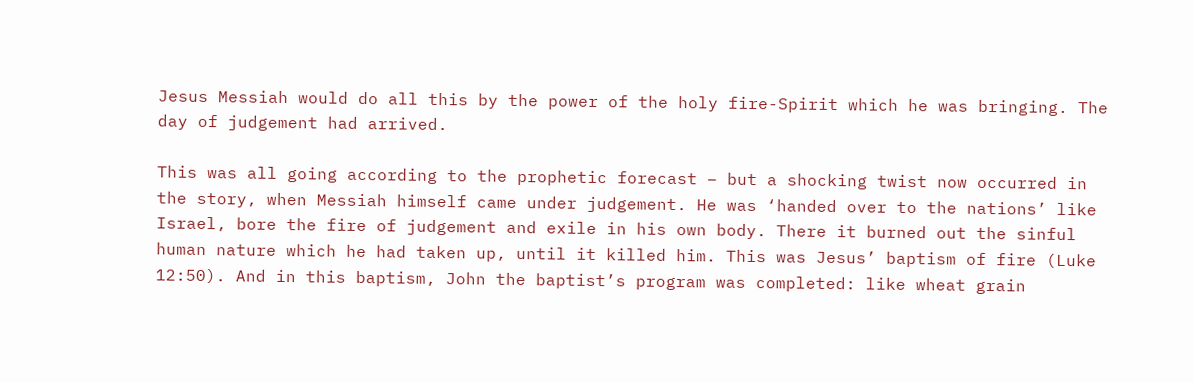Jesus Messiah would do all this by the power of the holy fire-Spirit which he was bringing. The day of judgement had arrived.

This was all going according to the prophetic forecast – but a shocking twist now occurred in the story, when Messiah himself came under judgement. He was ‘handed over to the nations’ like Israel, bore the fire of judgement and exile in his own body. There it burned out the sinful human nature which he had taken up, until it killed him. This was Jesus’ baptism of fire (Luke 12:50). And in this baptism, John the baptist’s program was completed: like wheat grain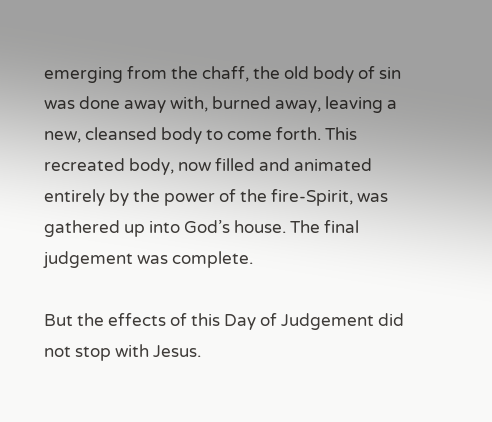emerging from the chaff, the old body of sin was done away with, burned away, leaving a new, cleansed body to come forth. This recreated body, now filled and animated entirely by the power of the fire-Spirit, was gathered up into God’s house. The final judgement was complete.

But the effects of this Day of Judgement did not stop with Jesus.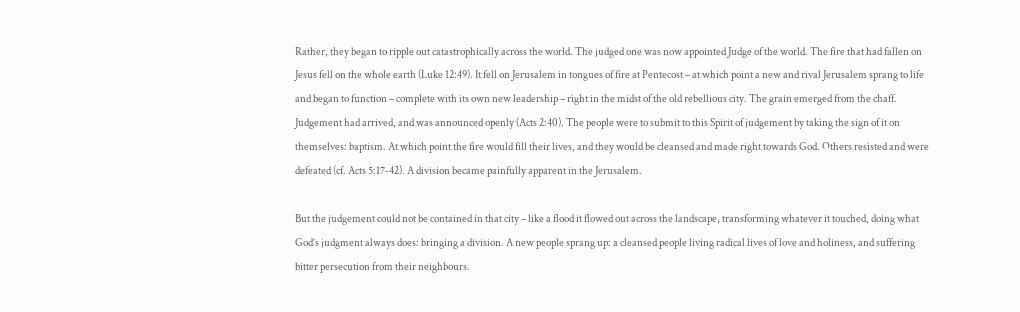Rather, they began to ripple out catastrophically across the world. The judged one was now appointed Judge of the world. The fire that had fallen on Jesus fell on the whole earth (Luke 12:49). It fell on Jerusalem in tongues of fire at Pentecost – at which point a new and rival Jerusalem sprang to life and began to function – complete with its own new leadership – right in the midst of the old rebellious city. The grain emerged from the chaff. Judgement had arrived, and was announced openly (Acts 2:40). The people were to submit to this Spirit of judgement by taking the sign of it on themselves: baptism. At which point the fire would fill their lives, and they would be cleansed and made right towards God. Others resisted and were defeated (cf. Acts 5:17-42). A division became painfully apparent in the Jerusalem.

But the judgement could not be contained in that city – like a flood it flowed out across the landscape, transforming whatever it touched, doing what God’s judgment always does: bringing a division. A new people sprang up: a cleansed people living radical lives of love and holiness, and suffering bitter persecution from their neighbours.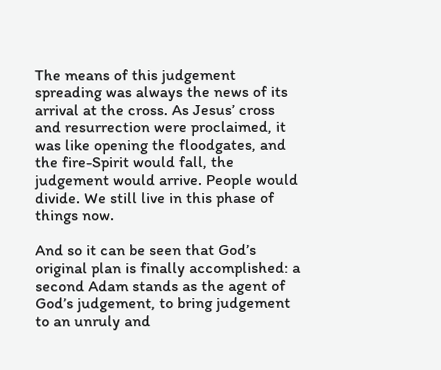The means of this judgement spreading was always the news of its arrival at the cross. As Jesus’ cross and resurrection were proclaimed, it was like opening the floodgates, and the fire-Spirit would fall, the judgement would arrive. People would divide. We still live in this phase of things now.

And so it can be seen that God’s original plan is finally accomplished: a second Adam stands as the agent of God’s judgement, to bring judgement to an unruly and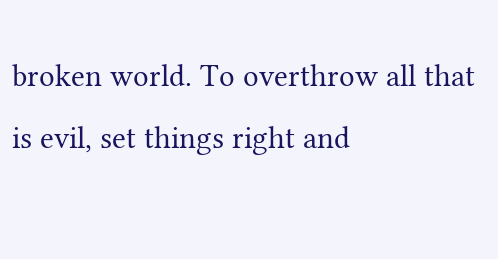broken world. To overthrow all that is evil, set things right and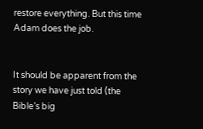restore everything. But this time Adam does the job.


It should be apparent from the story we have just told (the Bible’s big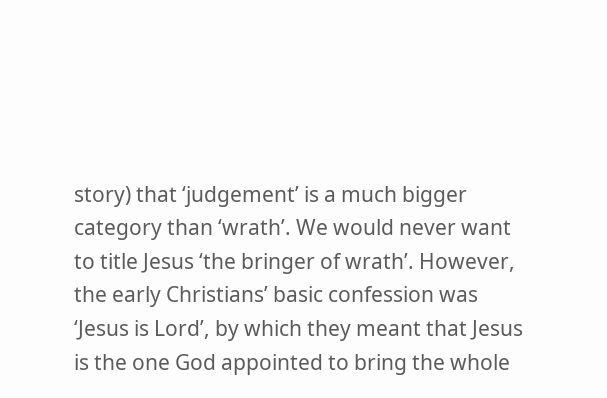story) that ‘judgement’ is a much bigger category than ‘wrath’. We would never want to title Jesus ‘the bringer of wrath’. However, the early Christians’ basic confession was ‘Jesus is Lord’, by which they meant that Jesus is the one God appointed to bring the whole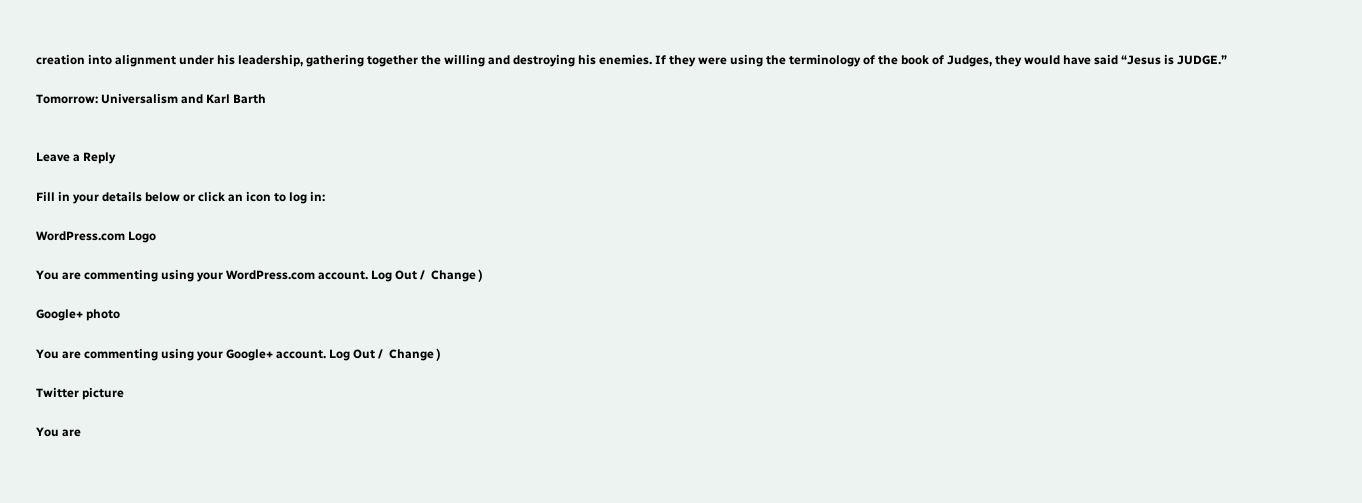creation into alignment under his leadership, gathering together the willing and destroying his enemies. If they were using the terminology of the book of Judges, they would have said “Jesus is JUDGE.”

Tomorrow: Universalism and Karl Barth


Leave a Reply

Fill in your details below or click an icon to log in:

WordPress.com Logo

You are commenting using your WordPress.com account. Log Out /  Change )

Google+ photo

You are commenting using your Google+ account. Log Out /  Change )

Twitter picture

You are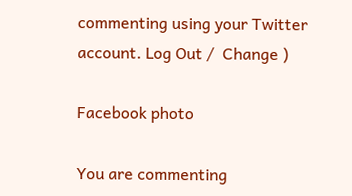commenting using your Twitter account. Log Out /  Change )

Facebook photo

You are commenting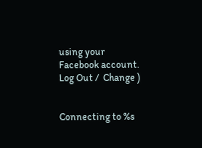using your Facebook account. Log Out /  Change )


Connecting to %s